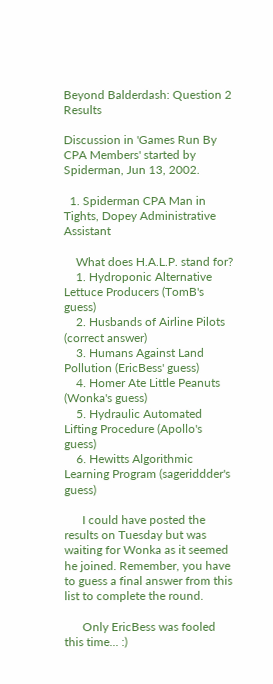Beyond Balderdash: Question 2 Results

Discussion in 'Games Run By CPA Members' started by Spiderman, Jun 13, 2002.

  1. Spiderman CPA Man in Tights, Dopey Administrative Assistant

    What does H.A.L.P. stand for?
    1. Hydroponic Alternative Lettuce Producers (TomB's guess)
    2. Husbands of Airline Pilots (correct answer)
    3. Humans Against Land Pollution (EricBess' guess)
    4. Homer Ate Little Peanuts (Wonka's guess)
    5. Hydraulic Automated Lifting Procedure (Apollo's guess)
    6. Hewitts Algorithmic Learning Program (sageriddder's guess)

      I could have posted the results on Tuesday but was waiting for Wonka as it seemed he joined. Remember, you have to guess a final answer from this list to complete the round.

      Only EricBess was fooled this time... :)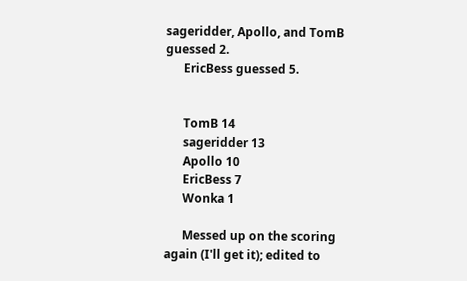sageridder, Apollo, and TomB guessed 2.
      EricBess guessed 5.


      TomB 14
      sageridder 13
      Apollo 10
      EricBess 7
      Wonka 1

      Messed up on the scoring again (I'll get it); edited to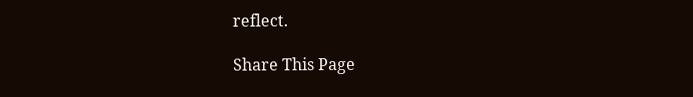reflect.

Share This Page